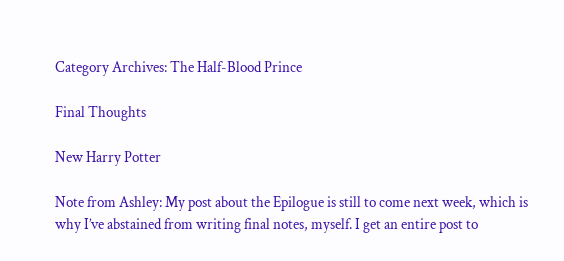Category Archives: The Half-Blood Prince

Final Thoughts

New Harry Potter

Note from Ashley: My post about the Epilogue is still to come next week, which is why I’ve abstained from writing final notes, myself. I get an entire post to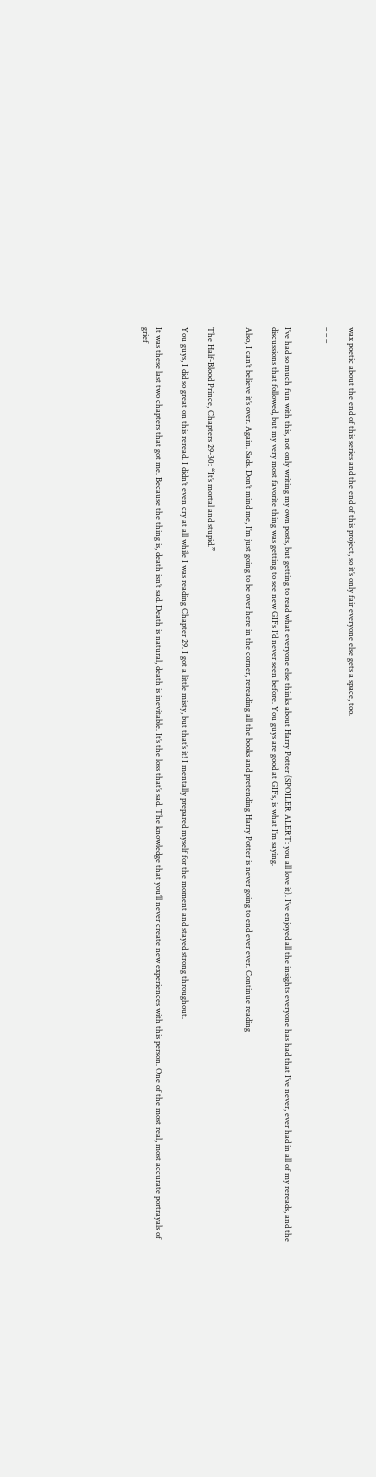wax poetic about the end of this series and the end of this project, so it’s only fair everyone else gets a space, too.

– – –


I’ve had so much fun with this, not only writing my own posts, but getting to read what everyone else thinks about Harry Potter (SPOILER ALERT: you all love it). I’ve enjoyed all the insights everyone has had that I’ve never, ever had in all of my rereads, and the discussions that followed, but my very most favorite thing was getting to see new GIFs I’d never seen before. You guys are good at GIFs, is what I’m saying.

Also, I can’t believe it’s over. Again. Sads. Don’t mind me, I’m just going to be over here in the corner, rereading all the books and pretending Harry Potter is never going to end ever ever. Continue reading


The Half-Blood Prince, Chapters 29-30: “It’s mortal and stupid.”

You guys, I did so great on this reread. I didn’t even cry at all while I was reading Chapter 29. I got a little misty, but that’s it! I mentally prepared myself for the moment and stayed strong throughout.

It was these last two chapters that got me. Because the thing is, death isn’t sad. Death is natural, death is inevitable. It’s the loss that’s sad. The knowledge that you’ll never create new experiences with this person. One of the most real, most accurate portrayals of grief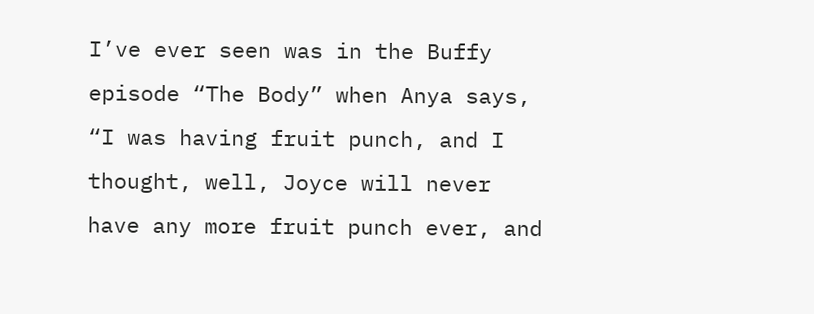I’ve ever seen was in the Buffy episode “The Body” when Anya says, “I was having fruit punch, and I thought, well, Joyce will never have any more fruit punch ever, and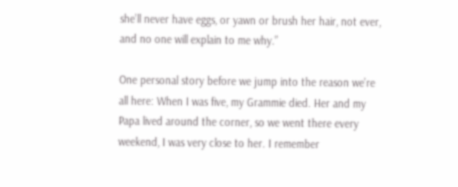she’ll never have eggs, or yawn or brush her hair, not ever, and no one will explain to me why.”

One personal story before we jump into the reason we’re all here: When I was five, my Grammie died. Her and my Papa lived around the corner, so we went there every weekend, I was very close to her. I remember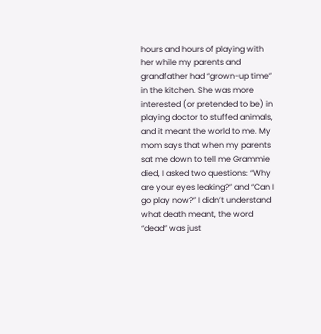hours and hours of playing with her while my parents and grandfather had “grown-up time” in the kitchen. She was more interested (or pretended to be) in playing doctor to stuffed animals, and it meant the world to me. My mom says that when my parents sat me down to tell me Grammie died, I asked two questions: “Why are your eyes leaking?” and “Can I go play now?” I didn’t understand what death meant, the word “dead” was just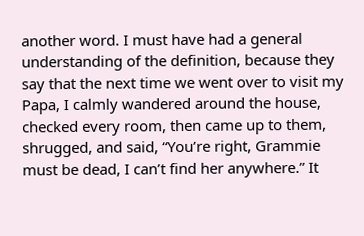another word. I must have had a general understanding of the definition, because they say that the next time we went over to visit my Papa, I calmly wandered around the house, checked every room, then came up to them, shrugged, and said, “You’re right, Grammie must be dead, I can’t find her anywhere.” It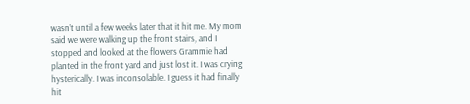wasn’t until a few weeks later that it hit me. My mom said we were walking up the front stairs, and I stopped and looked at the flowers Grammie had planted in the front yard and just lost it. I was crying hysterically. I was inconsolable. I guess it had finally hit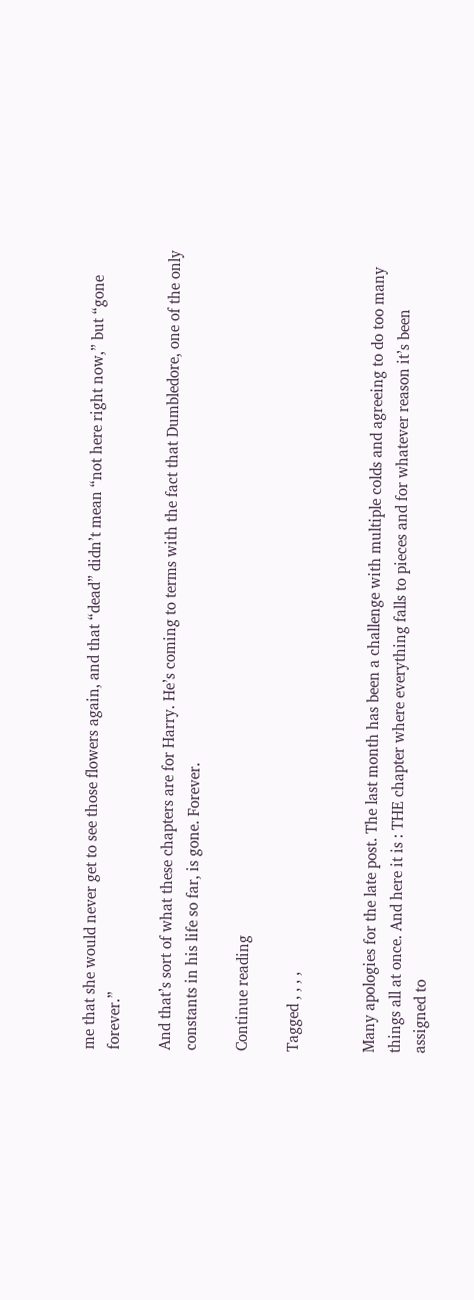me that she would never get to see those flowers again, and that “dead” didn’t mean “not here right now,” but “gone forever.”

And that’s sort of what these chapters are for Harry. He’s coming to terms with the fact that Dumbledore, one of the only constants in his life so far, is gone. Forever.

Continue reading

Tagged , , , ,


Many apologies for the late post. The last month has been a challenge with multiple colds and agreeing to do too many things all at once. And here it is : THE chapter where everything falls to pieces and for whatever reason it’s been assigned to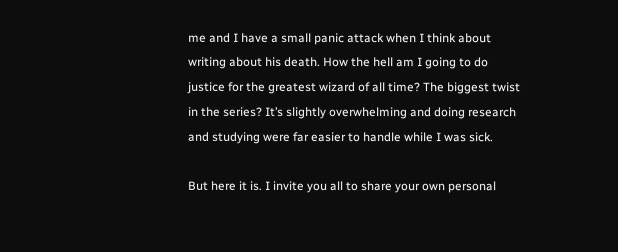me and I have a small panic attack when I think about writing about his death. How the hell am I going to do justice for the greatest wizard of all time? The biggest twist in the series? It’s slightly overwhelming and doing research and studying were far easier to handle while I was sick.

But here it is. I invite you all to share your own personal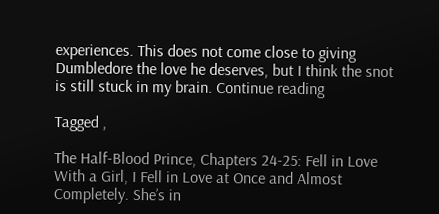experiences. This does not come close to giving Dumbledore the love he deserves, but I think the snot is still stuck in my brain. Continue reading

Tagged ,

The Half-Blood Prince, Chapters 24-25: Fell in Love With a Girl, I Fell in Love at Once and Almost Completely. She’s in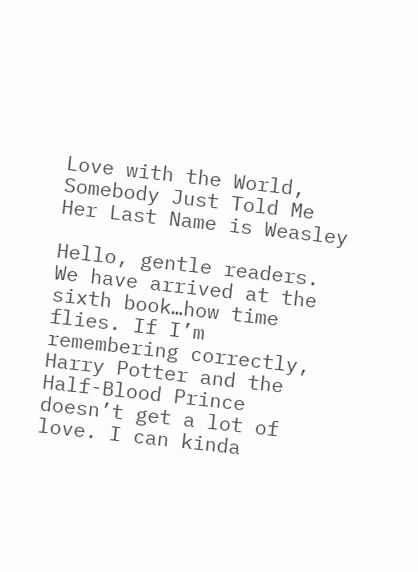Love with the World, Somebody Just Told Me Her Last Name is Weasley

Hello, gentle readers. We have arrived at the sixth book…how time flies. If I’m remembering correctly, Harry Potter and the Half-Blood Prince doesn’t get a lot of love. I can kinda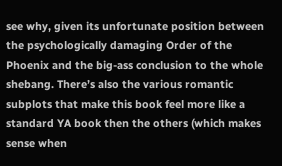see why, given its unfortunate position between the psychologically damaging Order of the Phoenix and the big-ass conclusion to the whole shebang. There’s also the various romantic subplots that make this book feel more like a standard YA book then the others (which makes sense when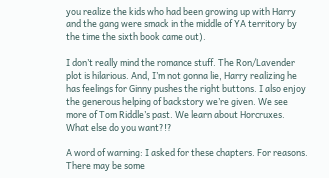you realize the kids who had been growing up with Harry and the gang were smack in the middle of YA territory by the time the sixth book came out).

I don’t really mind the romance stuff. The Ron/Lavender plot is hilarious. And, I’m not gonna lie, Harry realizing he has feelings for Ginny pushes the right buttons. I also enjoy the generous helping of backstory we’re given. We see more of Tom Riddle’s past. We learn about Horcruxes. What else do you want?!?

A word of warning: I asked for these chapters. For reasons. There may be some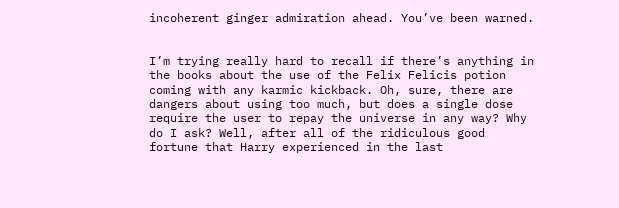incoherent ginger admiration ahead. You’ve been warned.


I’m trying really hard to recall if there’s anything in the books about the use of the Felix Felicis potion coming with any karmic kickback. Oh, sure, there are dangers about using too much, but does a single dose require the user to repay the universe in any way? Why do I ask? Well, after all of the ridiculous good fortune that Harry experienced in the last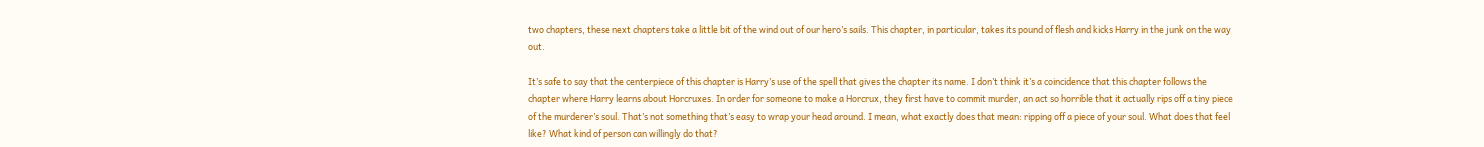two chapters, these next chapters take a little bit of the wind out of our hero’s sails. This chapter, in particular, takes its pound of flesh and kicks Harry in the junk on the way out.

It’s safe to say that the centerpiece of this chapter is Harry’s use of the spell that gives the chapter its name. I don’t think it’s a coincidence that this chapter follows the chapter where Harry learns about Horcruxes. In order for someone to make a Horcrux, they first have to commit murder, an act so horrible that it actually rips off a tiny piece of the murderer’s soul. That’s not something that’s easy to wrap your head around. I mean, what exactly does that mean: ripping off a piece of your soul. What does that feel like? What kind of person can willingly do that?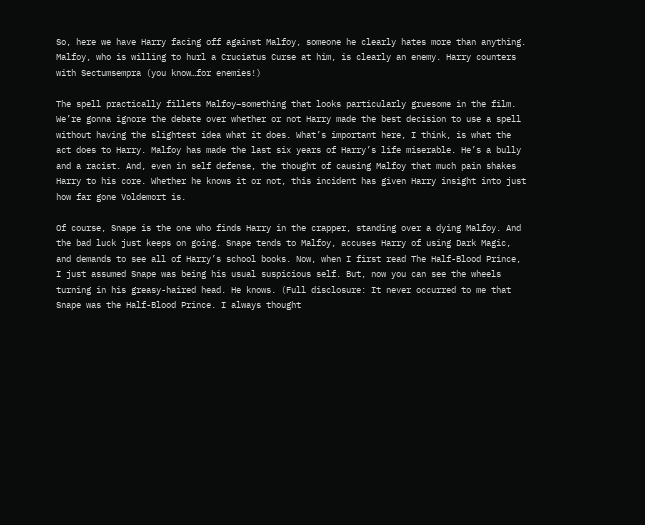So, here we have Harry facing off against Malfoy, someone he clearly hates more than anything. Malfoy, who is willing to hurl a Cruciatus Curse at him, is clearly an enemy. Harry counters with Sectumsempra (you know…for enemies!)

The spell practically fillets Malfoy–something that looks particularly gruesome in the film. We’re gonna ignore the debate over whether or not Harry made the best decision to use a spell without having the slightest idea what it does. What’s important here, I think, is what the act does to Harry. Malfoy has made the last six years of Harry’s life miserable. He’s a bully and a racist. And, even in self defense, the thought of causing Malfoy that much pain shakes Harry to his core. Whether he knows it or not, this incident has given Harry insight into just how far gone Voldemort is.

Of course, Snape is the one who finds Harry in the crapper, standing over a dying Malfoy. And the bad luck just keeps on going. Snape tends to Malfoy, accuses Harry of using Dark Magic, and demands to see all of Harry’s school books. Now, when I first read The Half-Blood Prince, I just assumed Snape was being his usual suspicious self. But, now you can see the wheels turning in his greasy-haired head. He knows. (Full disclosure: It never occurred to me that Snape was the Half-Blood Prince. I always thought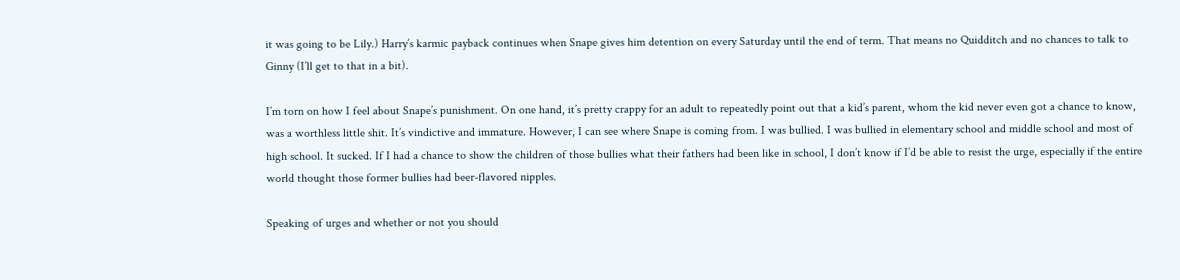it was going to be Lily.) Harry’s karmic payback continues when Snape gives him detention on every Saturday until the end of term. That means no Quidditch and no chances to talk to Ginny (I’ll get to that in a bit).

I’m torn on how I feel about Snape’s punishment. On one hand, it’s pretty crappy for an adult to repeatedly point out that a kid’s parent, whom the kid never even got a chance to know, was a worthless little shit. It’s vindictive and immature. However, I can see where Snape is coming from. I was bullied. I was bullied in elementary school and middle school and most of high school. It sucked. If I had a chance to show the children of those bullies what their fathers had been like in school, I don’t know if I’d be able to resist the urge, especially if the entire world thought those former bullies had beer-flavored nipples.

Speaking of urges and whether or not you should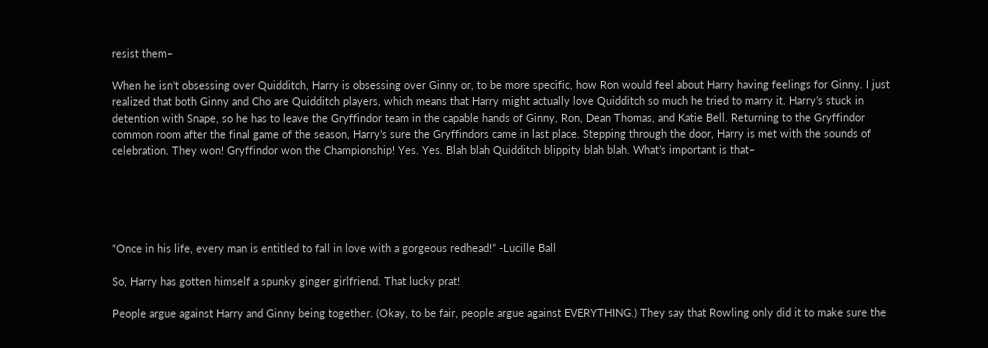resist them–

When he isn’t obsessing over Quidditch, Harry is obsessing over Ginny or, to be more specific, how Ron would feel about Harry having feelings for Ginny. I just realized that both Ginny and Cho are Quidditch players, which means that Harry might actually love Quidditch so much he tried to marry it. Harry’s stuck in detention with Snape, so he has to leave the Gryffindor team in the capable hands of Ginny, Ron, Dean Thomas, and Katie Bell. Returning to the Gryffindor common room after the final game of the season, Harry’s sure the Gryffindors came in last place. Stepping through the door, Harry is met with the sounds of celebration. They won! Gryffindor won the Championship! Yes. Yes. Blah blah Quidditch blippity blah blah. What’s important is that–





“Once in his life, every man is entitled to fall in love with a gorgeous redhead!” -Lucille Ball

So, Harry has gotten himself a spunky ginger girlfriend. That lucky prat!

People argue against Harry and Ginny being together. (Okay, to be fair, people argue against EVERYTHING.) They say that Rowling only did it to make sure the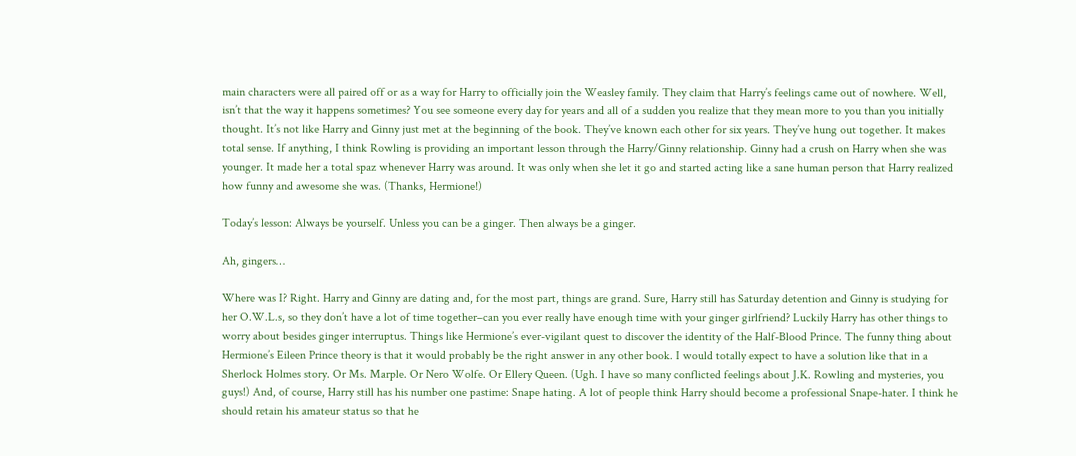main characters were all paired off or as a way for Harry to officially join the Weasley family. They claim that Harry’s feelings came out of nowhere. Well, isn’t that the way it happens sometimes? You see someone every day for years and all of a sudden you realize that they mean more to you than you initially thought. It’s not like Harry and Ginny just met at the beginning of the book. They’ve known each other for six years. They’ve hung out together. It makes total sense. If anything, I think Rowling is providing an important lesson through the Harry/Ginny relationship. Ginny had a crush on Harry when she was younger. It made her a total spaz whenever Harry was around. It was only when she let it go and started acting like a sane human person that Harry realized how funny and awesome she was. (Thanks, Hermione!)

Today’s lesson: Always be yourself. Unless you can be a ginger. Then always be a ginger.

Ah, gingers…

Where was I? Right. Harry and Ginny are dating and, for the most part, things are grand. Sure, Harry still has Saturday detention and Ginny is studying for her O.W.L.s, so they don’t have a lot of time together–can you ever really have enough time with your ginger girlfriend? Luckily Harry has other things to worry about besides ginger interruptus. Things like Hermione’s ever-vigilant quest to discover the identity of the Half-Blood Prince. The funny thing about Hermione’s Eileen Prince theory is that it would probably be the right answer in any other book. I would totally expect to have a solution like that in a Sherlock Holmes story. Or Ms. Marple. Or Nero Wolfe. Or Ellery Queen. (Ugh. I have so many conflicted feelings about J.K. Rowling and mysteries, you guys!) And, of course, Harry still has his number one pastime: Snape hating. A lot of people think Harry should become a professional Snape-hater. I think he should retain his amateur status so that he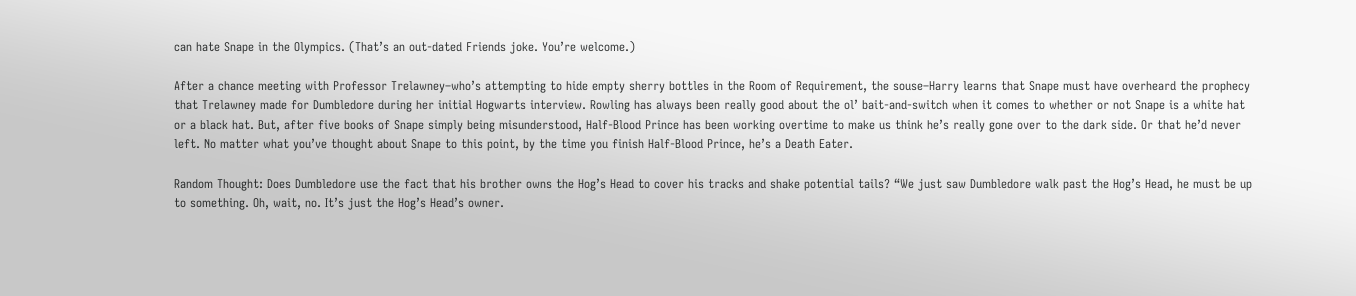can hate Snape in the Olympics. (That’s an out-dated Friends joke. You’re welcome.)

After a chance meeting with Professor Trelawney–who’s attempting to hide empty sherry bottles in the Room of Requirement, the souse–Harry learns that Snape must have overheard the prophecy that Trelawney made for Dumbledore during her initial Hogwarts interview. Rowling has always been really good about the ol’ bait-and-switch when it comes to whether or not Snape is a white hat or a black hat. But, after five books of Snape simply being misunderstood, Half-Blood Prince has been working overtime to make us think he’s really gone over to the dark side. Or that he’d never left. No matter what you’ve thought about Snape to this point, by the time you finish Half-Blood Prince, he’s a Death Eater.

Random Thought: Does Dumbledore use the fact that his brother owns the Hog’s Head to cover his tracks and shake potential tails? “We just saw Dumbledore walk past the Hog’s Head, he must be up to something. Oh, wait, no. It’s just the Hog’s Head’s owner.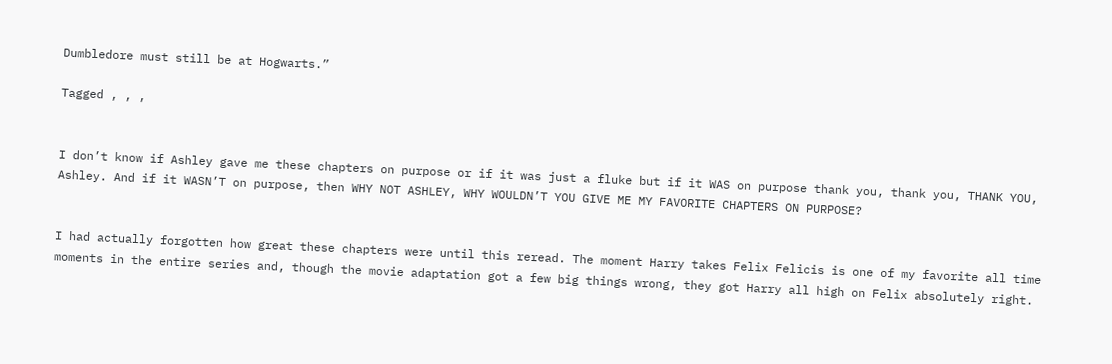Dumbledore must still be at Hogwarts.”

Tagged , , ,


I don’t know if Ashley gave me these chapters on purpose or if it was just a fluke but if it WAS on purpose thank you, thank you, THANK YOU, Ashley. And if it WASN’T on purpose, then WHY NOT ASHLEY, WHY WOULDN’T YOU GIVE ME MY FAVORITE CHAPTERS ON PURPOSE?


I had actually forgotten how great these chapters were until this reread. The moment Harry takes Felix Felicis is one of my favorite all time moments in the entire series and, though the movie adaptation got a few big things wrong, they got Harry all high on Felix absolutely right.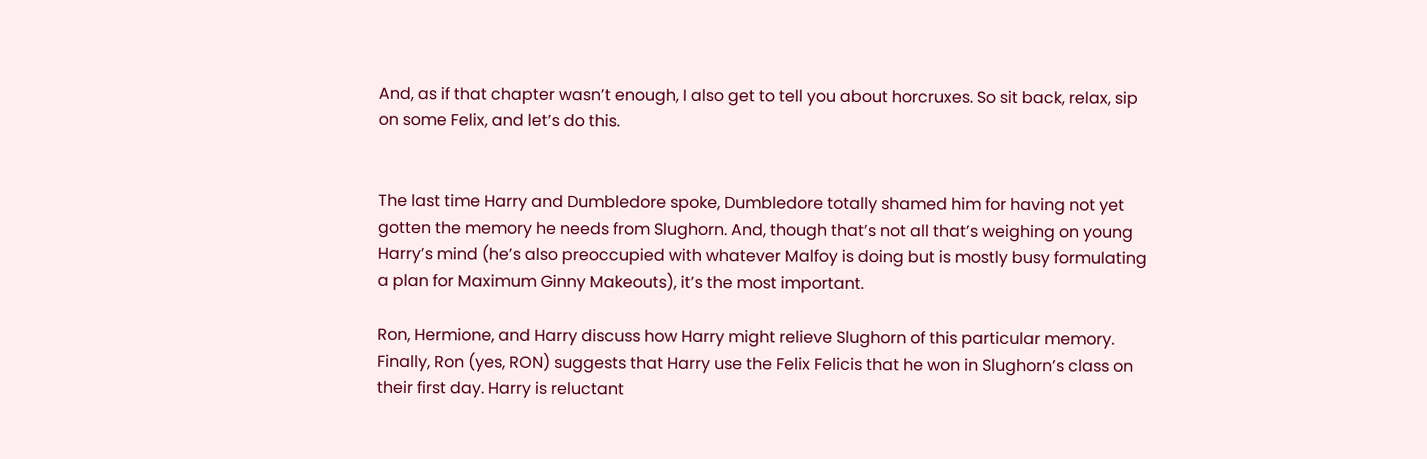And, as if that chapter wasn’t enough, I also get to tell you about horcruxes. So sit back, relax, sip on some Felix, and let’s do this.


The last time Harry and Dumbledore spoke, Dumbledore totally shamed him for having not yet gotten the memory he needs from Slughorn. And, though that’s not all that’s weighing on young Harry’s mind (he’s also preoccupied with whatever Malfoy is doing but is mostly busy formulating a plan for Maximum Ginny Makeouts), it’s the most important.

Ron, Hermione, and Harry discuss how Harry might relieve Slughorn of this particular memory. Finally, Ron (yes, RON) suggests that Harry use the Felix Felicis that he won in Slughorn’s class on their first day. Harry is reluctant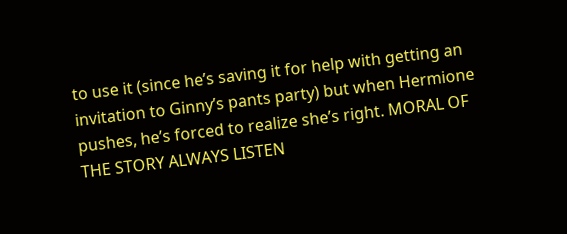to use it (since he’s saving it for help with getting an invitation to Ginny’s pants party) but when Hermione pushes, he’s forced to realize she’s right. MORAL OF THE STORY ALWAYS LISTEN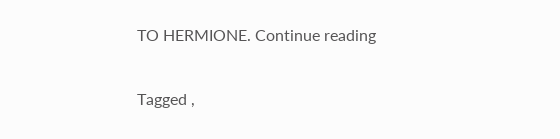TO HERMIONE. Continue reading

Tagged ,